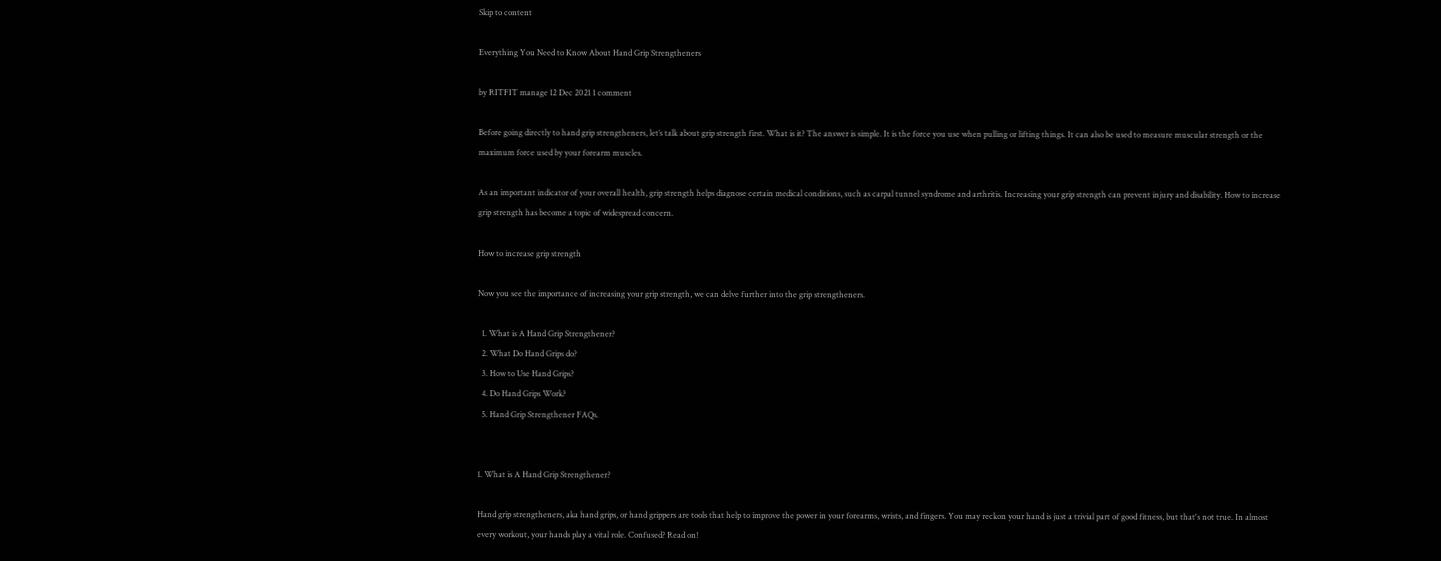Skip to content

Everything You Need to Know About Hand Grip Strengtheners

by RITFIT manage 12 Dec 2021 1 comment

Before going directly to hand grip strengtheners, let’s talk about grip strength first. What is it? The answer is simple. It is the force you use when pulling or lifting things. It can also be used to measure muscular strength or the maximum force used by your forearm muscles.

As an important indicator of your overall health, grip strength helps diagnose certain medical conditions, such as carpal tunnel syndrome and arthritis. Increasing your grip strength can prevent injury and disability. How to increase grip strength has become a topic of widespread concern.

How to increase grip strength

Now you see the importance of increasing your grip strength, we can delve further into the grip strengtheners.

  1. What is A Hand Grip Strengthener?
  2. What Do Hand Grips do?
  3. How to Use Hand Grips?
  4. Do Hand Grips Work?
  5. Hand Grip Strengthener FAQs.


1. What is A Hand Grip Strengthener?

Hand grip strengtheners, aka hand grips, or hand grippers are tools that help to improve the power in your forearms, wrists, and fingers. You may reckon your hand is just a trivial part of good fitness, but that's not true. In almost every workout, your hands play a vital role. Confused? Read on!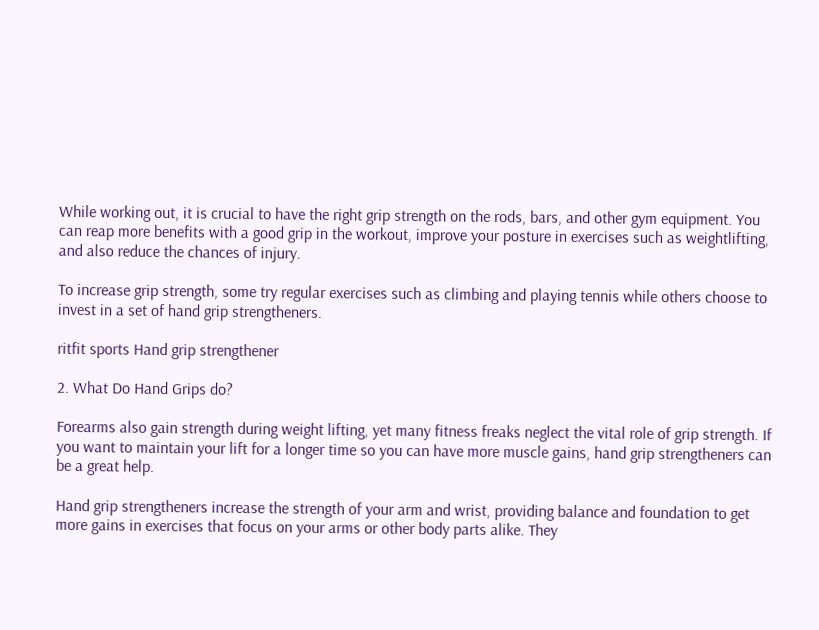While working out, it is crucial to have the right grip strength on the rods, bars, and other gym equipment. You can reap more benefits with a good grip in the workout, improve your posture in exercises such as weightlifting, and also reduce the chances of injury.

To increase grip strength, some try regular exercises such as climbing and playing tennis while others choose to invest in a set of hand grip strengtheners.

ritfit sports Hand grip strengthener

2. What Do Hand Grips do?

Forearms also gain strength during weight lifting, yet many fitness freaks neglect the vital role of grip strength. If you want to maintain your lift for a longer time so you can have more muscle gains, hand grip strengtheners can be a great help.

Hand grip strengtheners increase the strength of your arm and wrist, providing balance and foundation to get more gains in exercises that focus on your arms or other body parts alike. They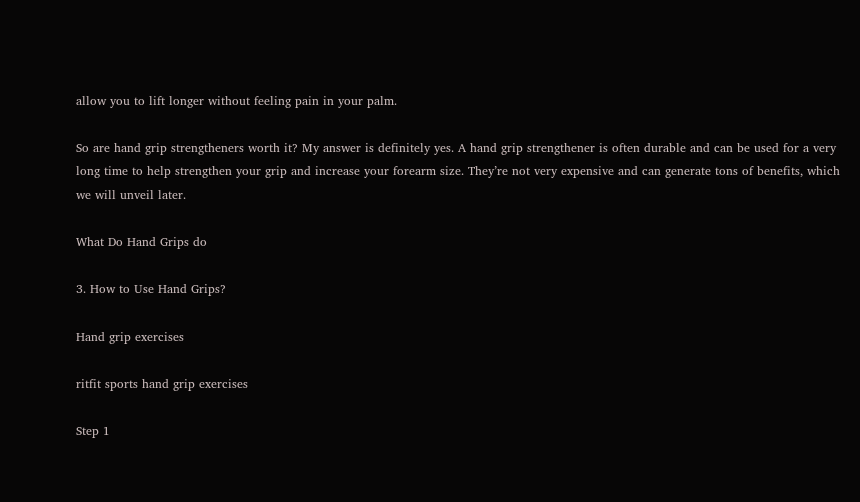allow you to lift longer without feeling pain in your palm.

So are hand grip strengtheners worth it? My answer is definitely yes. A hand grip strengthener is often durable and can be used for a very long time to help strengthen your grip and increase your forearm size. They’re not very expensive and can generate tons of benefits, which we will unveil later.

What Do Hand Grips do

3. How to Use Hand Grips?

Hand grip exercises

ritfit sports hand grip exercises

Step 1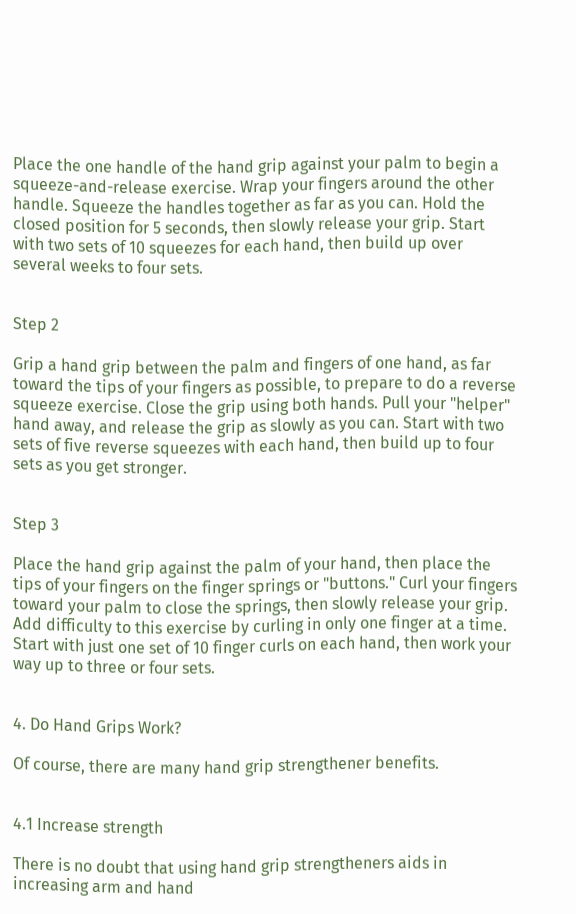Place the one handle of the hand grip against your palm to begin a squeeze-and-release exercise. Wrap your fingers around the other handle. Squeeze the handles together as far as you can. Hold the closed position for 5 seconds, then slowly release your grip. Start with two sets of 10 squeezes for each hand, then build up over several weeks to four sets.


Step 2

Grip a hand grip between the palm and fingers of one hand, as far toward the tips of your fingers as possible, to prepare to do a reverse squeeze exercise. Close the grip using both hands. Pull your "helper" hand away, and release the grip as slowly as you can. Start with two sets of five reverse squeezes with each hand, then build up to four sets as you get stronger.


Step 3

Place the hand grip against the palm of your hand, then place the tips of your fingers on the finger springs or "buttons." Curl your fingers toward your palm to close the springs, then slowly release your grip. Add difficulty to this exercise by curling in only one finger at a time. Start with just one set of 10 finger curls on each hand, then work your way up to three or four sets.


4. Do Hand Grips Work?

Of course, there are many hand grip strengthener benefits.


4.1 Increase strength

There is no doubt that using hand grip strengtheners aids in increasing arm and hand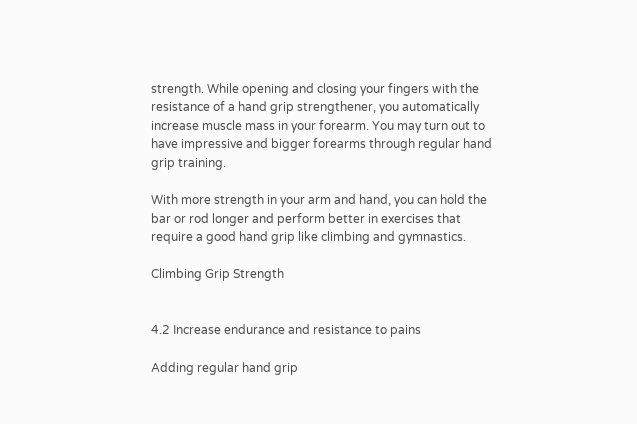strength. While opening and closing your fingers with the resistance of a hand grip strengthener, you automatically increase muscle mass in your forearm. You may turn out to have impressive and bigger forearms through regular hand grip training.

With more strength in your arm and hand, you can hold the bar or rod longer and perform better in exercises that require a good hand grip like climbing and gymnastics.

Climbing Grip Strength


4.2 Increase endurance and resistance to pains

Adding regular hand grip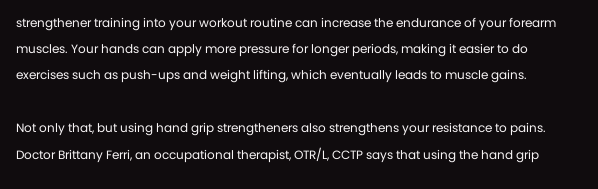strengthener training into your workout routine can increase the endurance of your forearm muscles. Your hands can apply more pressure for longer periods, making it easier to do exercises such as push-ups and weight lifting, which eventually leads to muscle gains.

Not only that, but using hand grip strengtheners also strengthens your resistance to pains. Doctor Brittany Ferri, an occupational therapist, OTR/L, CCTP says that using the hand grip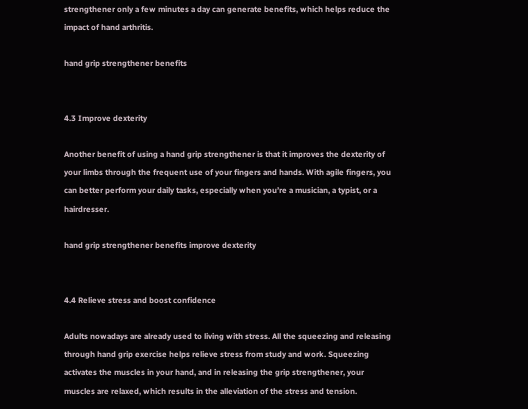strengthener only a few minutes a day can generate benefits, which helps reduce the impact of hand arthritis.

hand grip strengthener benefits


4.3 Improve dexterity

Another benefit of using a hand grip strengthener is that it improves the dexterity of your limbs through the frequent use of your fingers and hands. With agile fingers, you can better perform your daily tasks, especially when you’re a musician, a typist, or a hairdresser.

hand grip strengthener benefits improve dexterity


4.4 Relieve stress and boost confidence

Adults nowadays are already used to living with stress. All the squeezing and releasing through hand grip exercise helps relieve stress from study and work. Squeezing activates the muscles in your hand, and in releasing the grip strengthener, your muscles are relaxed, which results in the alleviation of the stress and tension.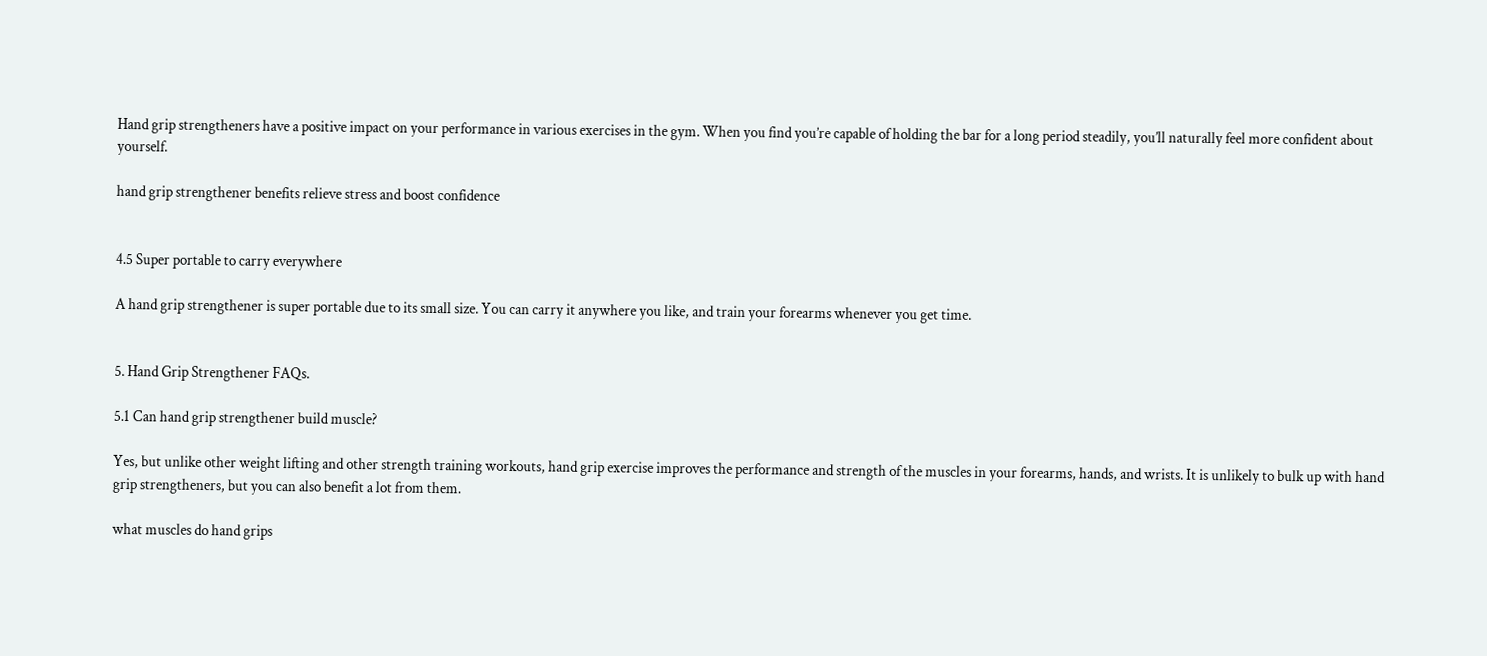Hand grip strengtheners have a positive impact on your performance in various exercises in the gym. When you find you’re capable of holding the bar for a long period steadily, you’ll naturally feel more confident about yourself.

hand grip strengthener benefits relieve stress and boost confidence


4.5 Super portable to carry everywhere

A hand grip strengthener is super portable due to its small size. You can carry it anywhere you like, and train your forearms whenever you get time.


5. Hand Grip Strengthener FAQs.

5.1 Can hand grip strengthener build muscle?

Yes, but unlike other weight lifting and other strength training workouts, hand grip exercise improves the performance and strength of the muscles in your forearms, hands, and wrists. It is unlikely to bulk up with hand grip strengtheners, but you can also benefit a lot from them.

what muscles do hand grips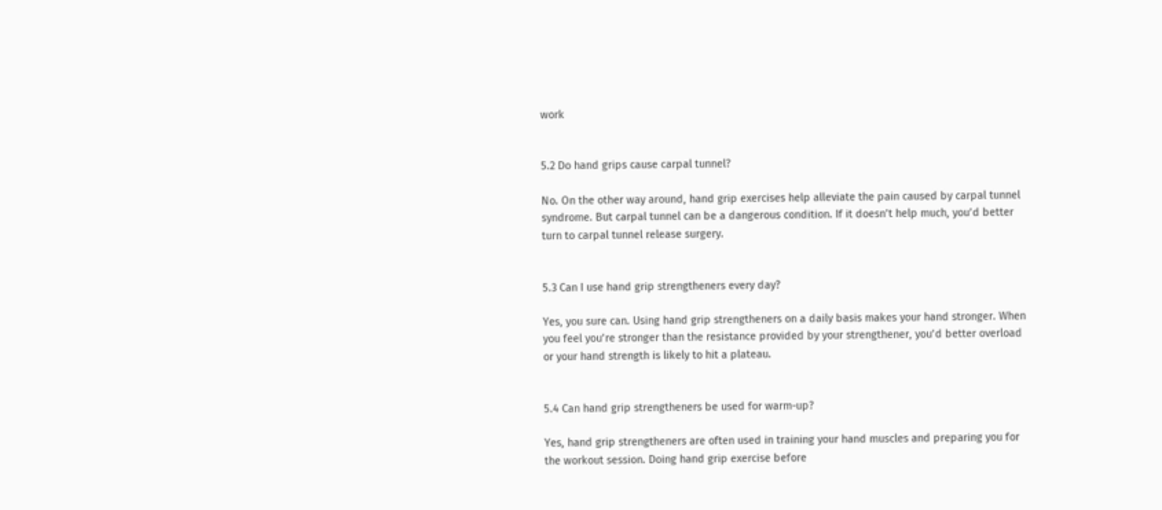work


5.2 Do hand grips cause carpal tunnel?

No. On the other way around, hand grip exercises help alleviate the pain caused by carpal tunnel syndrome. But carpal tunnel can be a dangerous condition. If it doesn’t help much, you’d better turn to carpal tunnel release surgery.


5.3 Can I use hand grip strengtheners every day?

Yes, you sure can. Using hand grip strengtheners on a daily basis makes your hand stronger. When you feel you’re stronger than the resistance provided by your strengthener, you’d better overload or your hand strength is likely to hit a plateau.


5.4 Can hand grip strengtheners be used for warm-up?

Yes, hand grip strengtheners are often used in training your hand muscles and preparing you for the workout session. Doing hand grip exercise before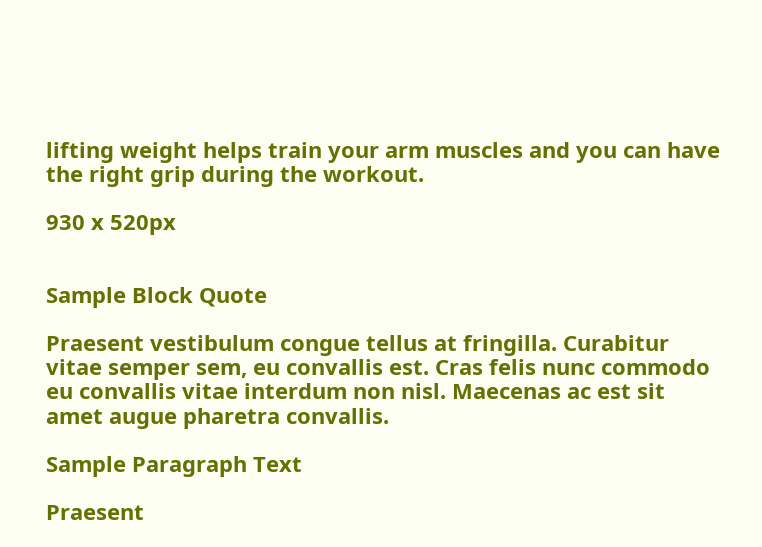lifting weight helps train your arm muscles and you can have the right grip during the workout.

930 x 520px


Sample Block Quote

Praesent vestibulum congue tellus at fringilla. Curabitur vitae semper sem, eu convallis est. Cras felis nunc commodo eu convallis vitae interdum non nisl. Maecenas ac est sit amet augue pharetra convallis.

Sample Paragraph Text

Praesent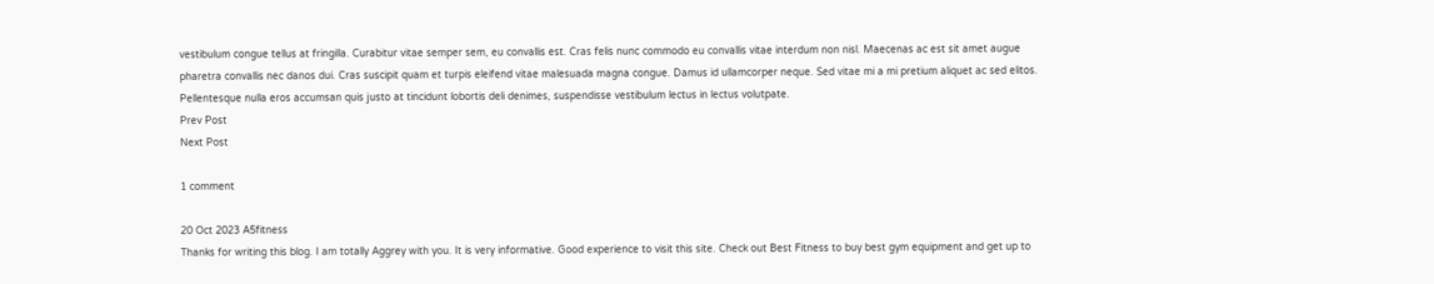vestibulum congue tellus at fringilla. Curabitur vitae semper sem, eu convallis est. Cras felis nunc commodo eu convallis vitae interdum non nisl. Maecenas ac est sit amet augue pharetra convallis nec danos dui. Cras suscipit quam et turpis eleifend vitae malesuada magna congue. Damus id ullamcorper neque. Sed vitae mi a mi pretium aliquet ac sed elitos. Pellentesque nulla eros accumsan quis justo at tincidunt lobortis deli denimes, suspendisse vestibulum lectus in lectus volutpate.
Prev Post
Next Post

1 comment

20 Oct 2023 A5fitness
Thanks for writing this blog. I am totally Aggrey with you. It is very informative. Good experience to visit this site. Check out Best Fitness to buy best gym equipment and get up to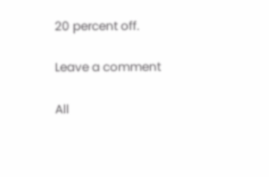20 percent off.

Leave a comment

All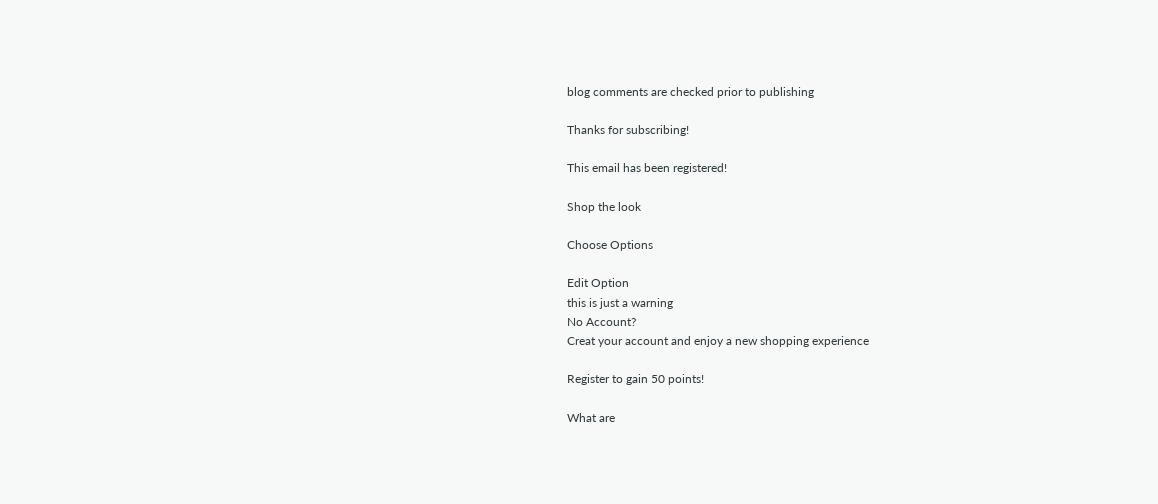blog comments are checked prior to publishing

Thanks for subscribing!

This email has been registered!

Shop the look

Choose Options

Edit Option
this is just a warning
No Account?
Creat your account and enjoy a new shopping experience

Register to gain 50 points!

What are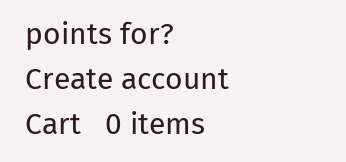points for?
Create account
Cart   0 items